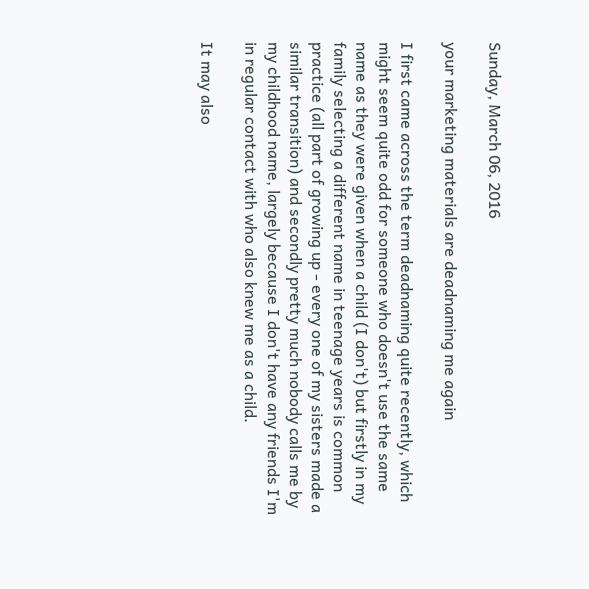Sunday, March 06, 2016

your marketing materials are deadnaming me again

I first came across the term deadnaming quite recently, which might seem quite odd for someone who doesn't use the same name as they were given when a child (I don't) but firstly in my family selecting a different name in teenage years is common practice (all part of growing up - every one of my sisters made a similar transition) and secondly pretty much nobody calls me by my childhood name, largely because I don't have any friends I'm in regular contact with who also knew me as a child.

It may also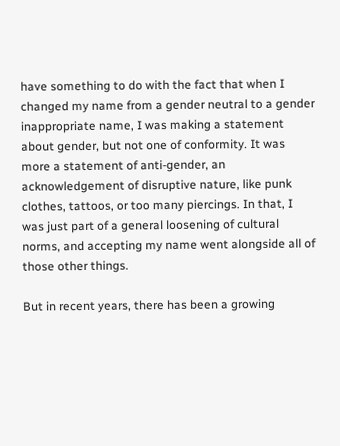have something to do with the fact that when I changed my name from a gender neutral to a gender inappropriate name, I was making a statement about gender, but not one of conformity. It was more a statement of anti-gender, an acknowledgement of disruptive nature, like punk clothes, tattoos, or too many piercings. In that, I was just part of a general loosening of cultural norms, and accepting my name went alongside all of those other things.

But in recent years, there has been a growing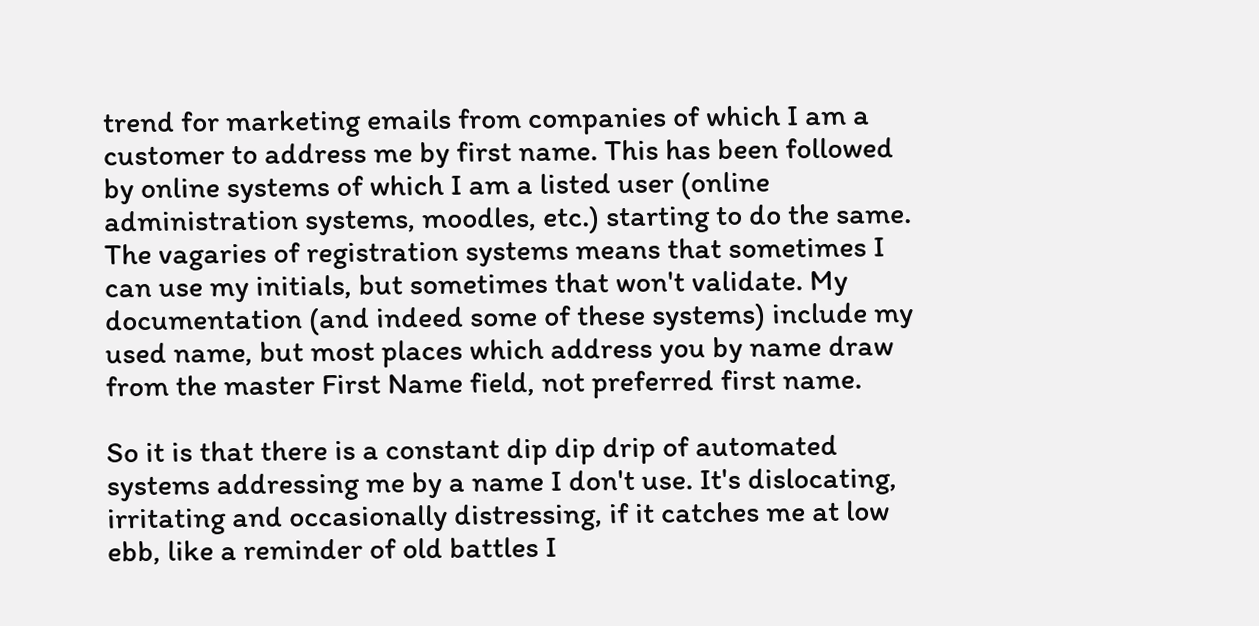trend for marketing emails from companies of which I am a customer to address me by first name. This has been followed by online systems of which I am a listed user (online administration systems, moodles, etc.) starting to do the same. The vagaries of registration systems means that sometimes I can use my initials, but sometimes that won't validate. My documentation (and indeed some of these systems) include my used name, but most places which address you by name draw from the master First Name field, not preferred first name.

So it is that there is a constant dip dip drip of automated systems addressing me by a name I don't use. It's dislocating, irritating and occasionally distressing, if it catches me at low ebb, like a reminder of old battles I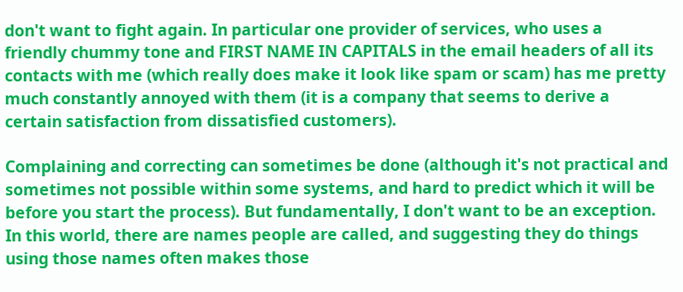don't want to fight again. In particular one provider of services, who uses a friendly chummy tone and FIRST NAME IN CAPITALS in the email headers of all its contacts with me (which really does make it look like spam or scam) has me pretty much constantly annoyed with them (it is a company that seems to derive a certain satisfaction from dissatisfied customers).

Complaining and correcting can sometimes be done (although it's not practical and sometimes not possible within some systems, and hard to predict which it will be before you start the process). But fundamentally, I don't want to be an exception. In this world, there are names people are called, and suggesting they do things using those names often makes those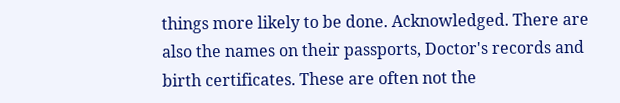things more likely to be done. Acknowledged. There are also the names on their passports, Doctor's records and birth certificates. These are often not the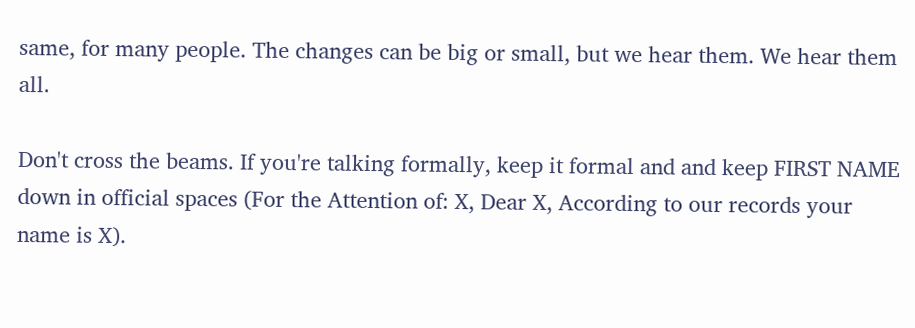same, for many people. The changes can be big or small, but we hear them. We hear them all.

Don't cross the beams. If you're talking formally, keep it formal and and keep FIRST NAME down in official spaces (For the Attention of: X, Dear X, According to our records your name is X).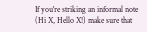If you're striking an informal note (Hi X, Hello X!) make sure that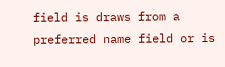field is draws from a preferred name field or is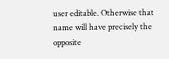user editable. Otherwise that name will have precisely the opposite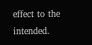effect to the intended.